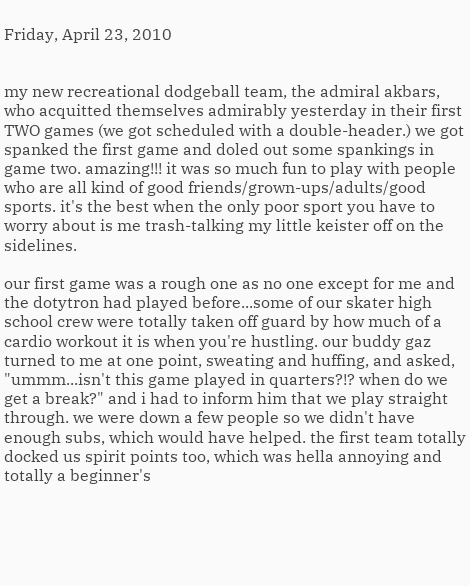Friday, April 23, 2010


my new recreational dodgeball team, the admiral akbars, who acquitted themselves admirably yesterday in their first TWO games (we got scheduled with a double-header.) we got spanked the first game and doled out some spankings in game two. amazing!!! it was so much fun to play with people who are all kind of good friends/grown-ups/adults/good sports. it's the best when the only poor sport you have to worry about is me trash-talking my little keister off on the sidelines.

our first game was a rough one as no one except for me and the dotytron had played before...some of our skater high school crew were totally taken off guard by how much of a cardio workout it is when you're hustling. our buddy gaz turned to me at one point, sweating and huffing, and asked, "ummm...isn't this game played in quarters?!? when do we get a break?" and i had to inform him that we play straight through. we were down a few people so we didn't have enough subs, which would have helped. the first team totally docked us spirit points too, which was hella annoying and totally a beginner's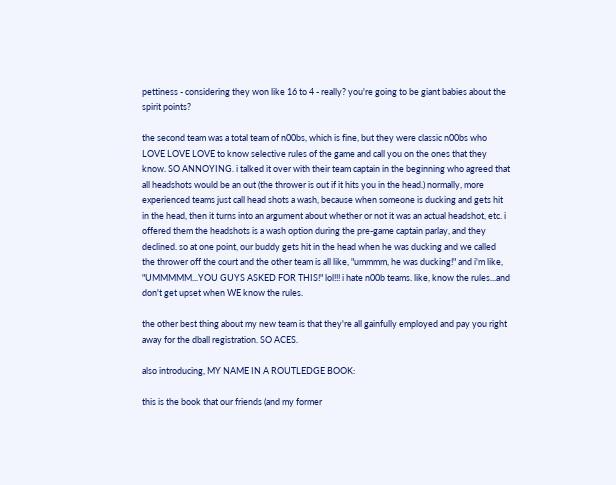pettiness - considering they won like 16 to 4 - really? you're going to be giant babies about the spirit points?

the second team was a total team of n00bs, which is fine, but they were classic n00bs who LOVE LOVE LOVE to know selective rules of the game and call you on the ones that they know. SO ANNOYING. i talked it over with their team captain in the beginning who agreed that all headshots would be an out (the thrower is out if it hits you in the head.) normally, more experienced teams just call head shots a wash, because when someone is ducking and gets hit in the head, then it turns into an argument about whether or not it was an actual headshot, etc. i offered them the headshots is a wash option during the pre-game captain parlay, and they declined. so at one point, our buddy gets hit in the head when he was ducking and we called the thrower off the court and the other team is all like, "ummmm, he was ducking!" and i'm like, "UMMMMM...YOU GUYS ASKED FOR THIS!" lol!!! i hate n00b teams. like, know the rules...and don't get upset when WE know the rules.

the other best thing about my new team is that they're all gainfully employed and pay you right away for the dball registration. SO ACES.

also introducing, MY NAME IN A ROUTLEDGE BOOK:

this is the book that our friends (and my former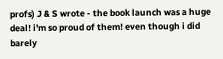profs) J & S wrote - the book launch was a huge deal! i'm so proud of them! even though i did barely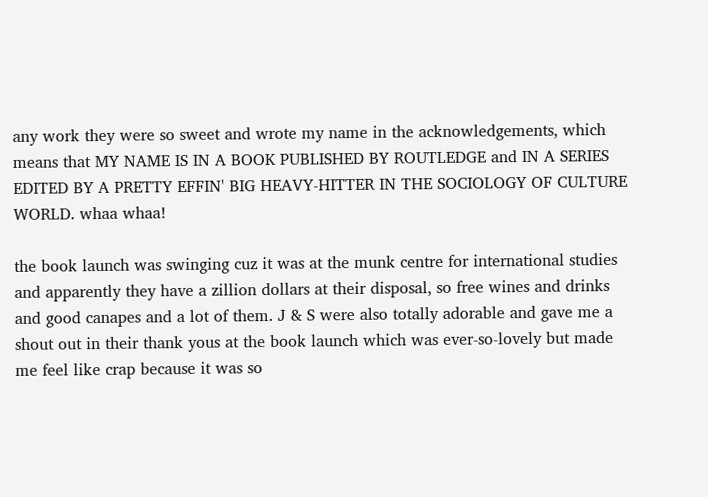any work they were so sweet and wrote my name in the acknowledgements, which means that MY NAME IS IN A BOOK PUBLISHED BY ROUTLEDGE and IN A SERIES EDITED BY A PRETTY EFFIN' BIG HEAVY-HITTER IN THE SOCIOLOGY OF CULTURE WORLD. whaa whaa!

the book launch was swinging cuz it was at the munk centre for international studies and apparently they have a zillion dollars at their disposal, so free wines and drinks and good canapes and a lot of them. J & S were also totally adorable and gave me a shout out in their thank yous at the book launch which was ever-so-lovely but made me feel like crap because it was so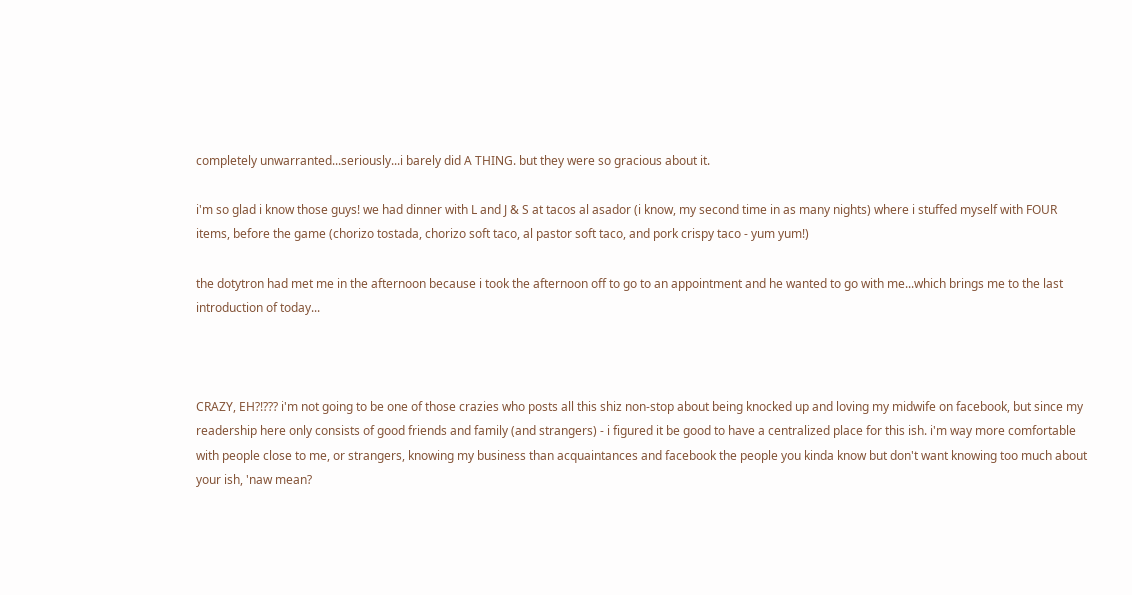completely unwarranted...seriously...i barely did A THING. but they were so gracious about it.

i'm so glad i know those guys! we had dinner with L and J & S at tacos al asador (i know, my second time in as many nights) where i stuffed myself with FOUR items, before the game (chorizo tostada, chorizo soft taco, al pastor soft taco, and pork crispy taco - yum yum!)

the dotytron had met me in the afternoon because i took the afternoon off to go to an appointment and he wanted to go with me...which brings me to the last introduction of today...



CRAZY, EH?!??? i'm not going to be one of those crazies who posts all this shiz non-stop about being knocked up and loving my midwife on facebook, but since my readership here only consists of good friends and family (and strangers) - i figured it be good to have a centralized place for this ish. i'm way more comfortable with people close to me, or strangers, knowing my business than acquaintances and facebook the people you kinda know but don't want knowing too much about your ish, 'naw mean?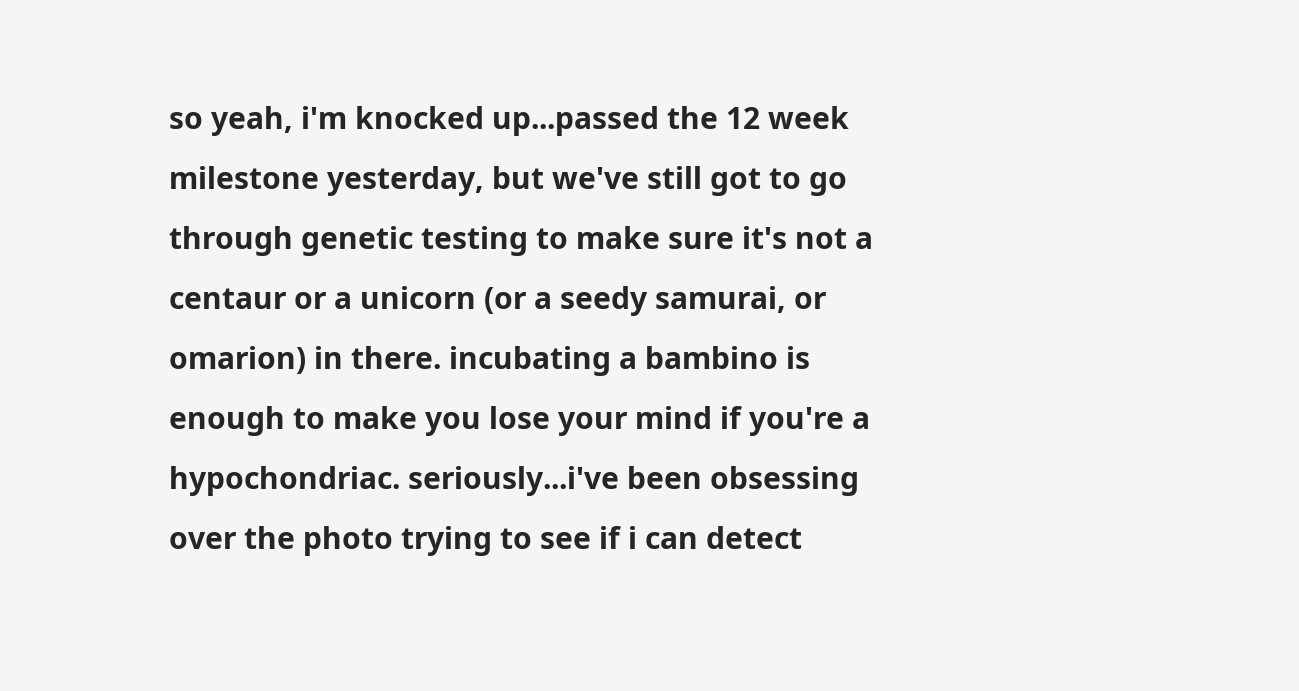so yeah, i'm knocked up...passed the 12 week milestone yesterday, but we've still got to go through genetic testing to make sure it's not a centaur or a unicorn (or a seedy samurai, or omarion) in there. incubating a bambino is enough to make you lose your mind if you're a hypochondriac. seriously...i've been obsessing over the photo trying to see if i can detect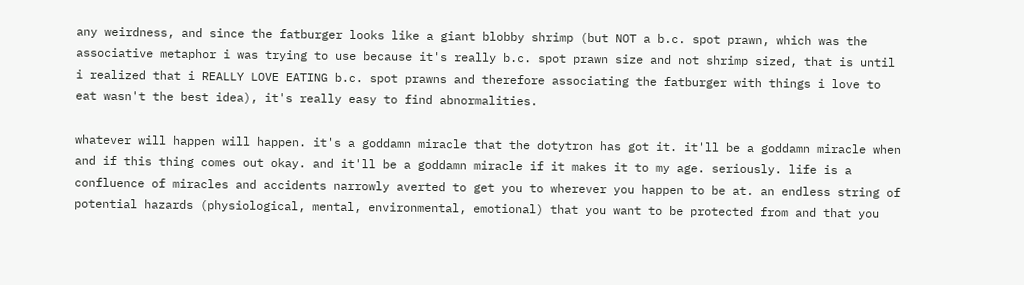any weirdness, and since the fatburger looks like a giant blobby shrimp (but NOT a b.c. spot prawn, which was the associative metaphor i was trying to use because it's really b.c. spot prawn size and not shrimp sized, that is until i realized that i REALLY LOVE EATING b.c. spot prawns and therefore associating the fatburger with things i love to eat wasn't the best idea), it's really easy to find abnormalities.

whatever will happen will happen. it's a goddamn miracle that the dotytron has got it. it'll be a goddamn miracle when and if this thing comes out okay. and it'll be a goddamn miracle if it makes it to my age. seriously. life is a confluence of miracles and accidents narrowly averted to get you to wherever you happen to be at. an endless string of potential hazards (physiological, mental, environmental, emotional) that you want to be protected from and that you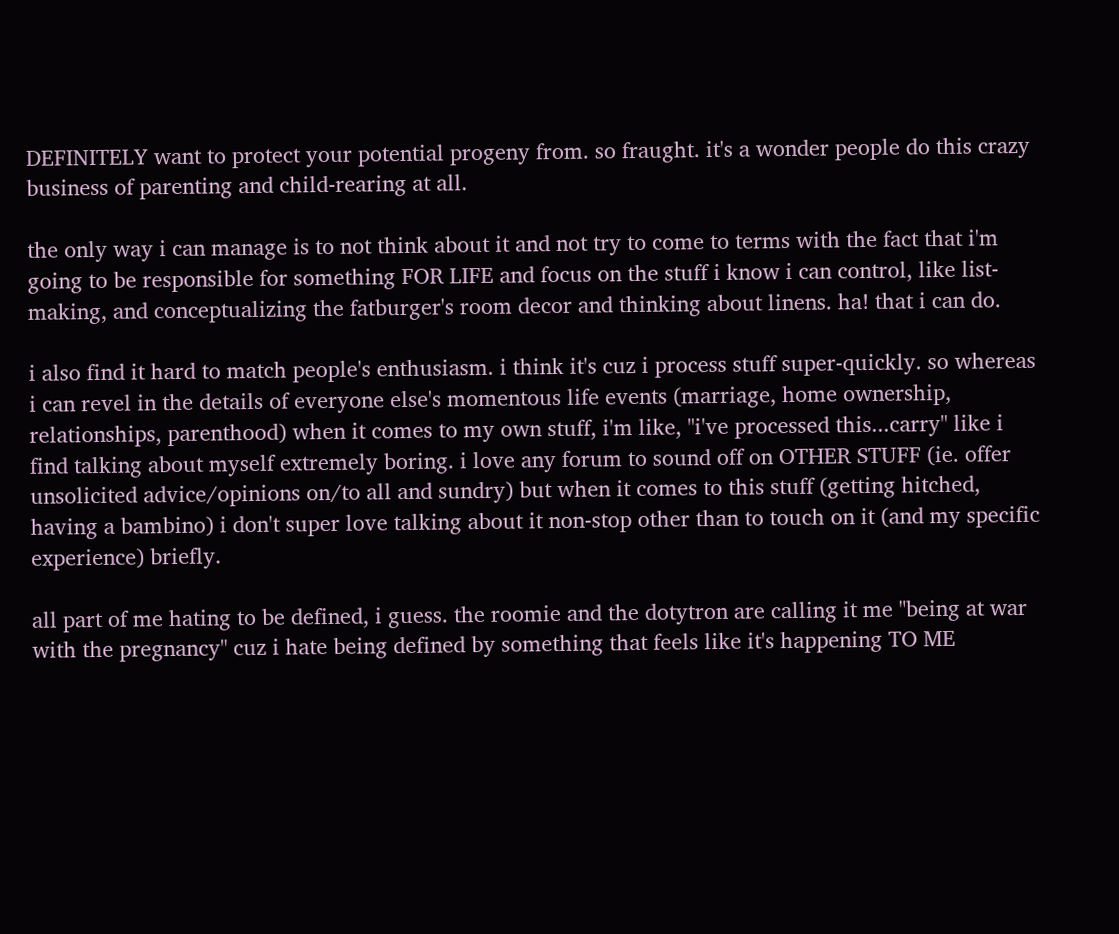DEFINITELY want to protect your potential progeny from. so fraught. it's a wonder people do this crazy business of parenting and child-rearing at all.

the only way i can manage is to not think about it and not try to come to terms with the fact that i'm going to be responsible for something FOR LIFE and focus on the stuff i know i can control, like list-making, and conceptualizing the fatburger's room decor and thinking about linens. ha! that i can do.

i also find it hard to match people's enthusiasm. i think it's cuz i process stuff super-quickly. so whereas i can revel in the details of everyone else's momentous life events (marriage, home ownership, relationships, parenthood) when it comes to my own stuff, i'm like, "i've processed this...carry" like i find talking about myself extremely boring. i love any forum to sound off on OTHER STUFF (ie. offer unsolicited advice/opinions on/to all and sundry) but when it comes to this stuff (getting hitched, having a bambino) i don't super love talking about it non-stop other than to touch on it (and my specific experience) briefly.

all part of me hating to be defined, i guess. the roomie and the dotytron are calling it me "being at war with the pregnancy" cuz i hate being defined by something that feels like it's happening TO ME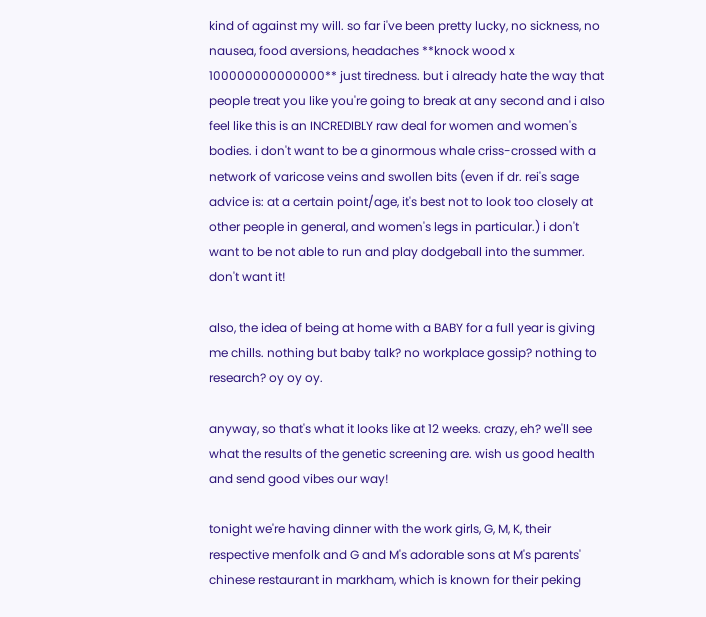kind of against my will. so far i've been pretty lucky, no sickness, no nausea, food aversions, headaches **knock wood x 100000000000000** just tiredness. but i already hate the way that people treat you like you're going to break at any second and i also feel like this is an INCREDIBLY raw deal for women and women's bodies. i don't want to be a ginormous whale criss-crossed with a network of varicose veins and swollen bits (even if dr. rei's sage advice is: at a certain point/age, it's best not to look too closely at other people in general, and women's legs in particular.) i don't want to be not able to run and play dodgeball into the summer. don't want it!

also, the idea of being at home with a BABY for a full year is giving me chills. nothing but baby talk? no workplace gossip? nothing to research? oy oy oy.

anyway, so that's what it looks like at 12 weeks. crazy, eh? we'll see what the results of the genetic screening are. wish us good health and send good vibes our way!

tonight we're having dinner with the work girls, G, M, K, their respective menfolk and G and M's adorable sons at M's parents' chinese restaurant in markham, which is known for their peking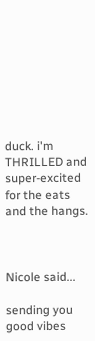duck. i'm THRILLED and super-excited for the eats and the hangs.



Nicole said...

sending you good vibes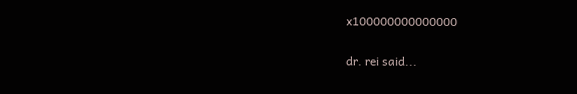x100000000000000

dr. rei said...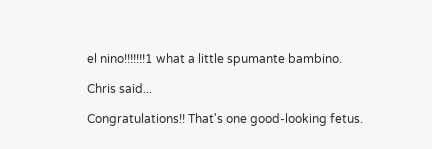el nino!!!!!!!1 what a little spumante bambino.

Chris said...

Congratulations!! That's one good-looking fetus.